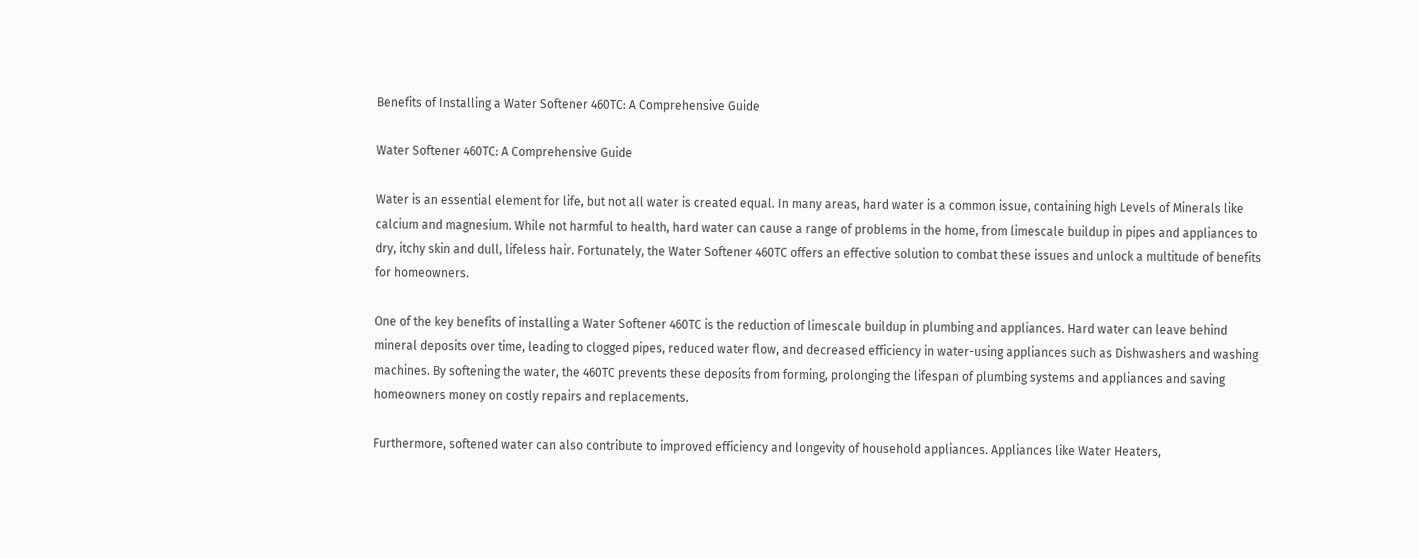Benefits of Installing a Water Softener 460TC: A Comprehensive Guide

Water Softener 460TC: A Comprehensive Guide

Water is an essential element for life, but not all water is created equal. In many areas, hard water is a common issue, containing high Levels of Minerals like calcium and magnesium. While not harmful to health, hard water can cause a range of problems in the home, from limescale buildup in pipes and appliances to dry, itchy skin and dull, lifeless hair. Fortunately, the Water Softener 460TC offers an effective solution to combat these issues and unlock a multitude of benefits for homeowners.

One of the key benefits of installing a Water Softener 460TC is the reduction of limescale buildup in plumbing and appliances. Hard water can leave behind mineral deposits over time, leading to clogged pipes, reduced water flow, and decreased efficiency in water-using appliances such as Dishwashers and washing machines. By softening the water, the 460TC prevents these deposits from forming, prolonging the lifespan of plumbing systems and appliances and saving homeowners money on costly repairs and replacements.

Furthermore, softened water can also contribute to improved efficiency and longevity of household appliances. Appliances like Water Heaters,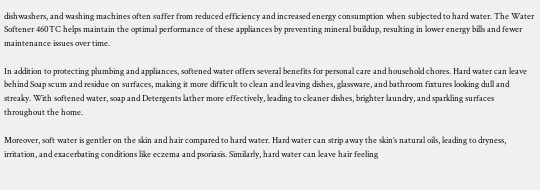dishwashers, and washing machines often suffer from reduced efficiency and increased energy consumption when subjected to hard water. The Water Softener 460TC helps maintain the optimal performance of these appliances by preventing mineral buildup, resulting in lower energy bills and fewer maintenance issues over time.

In addition to protecting plumbing and appliances, softened water offers several benefits for personal care and household chores. Hard water can leave behind Soap scum and residue on surfaces, making it more difficult to clean and leaving dishes, glassware, and bathroom fixtures looking dull and streaky. With softened water, soap and Detergents lather more effectively, leading to cleaner dishes, brighter laundry, and sparkling surfaces throughout the home.

Moreover, soft water is gentler on the skin and hair compared to hard water. Hard water can strip away the skin’s natural oils, leading to dryness, irritation, and exacerbating conditions like eczema and psoriasis. Similarly, hard water can leave hair feeling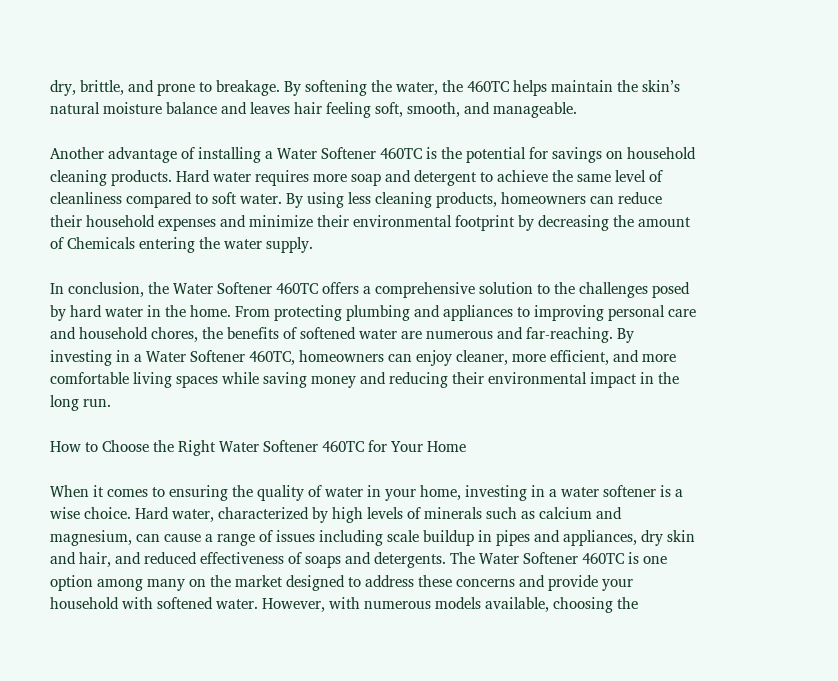dry, brittle, and prone to breakage. By softening the water, the 460TC helps maintain the skin’s natural moisture balance and leaves hair feeling soft, smooth, and manageable.

Another advantage of installing a Water Softener 460TC is the potential for savings on household cleaning products. Hard water requires more soap and detergent to achieve the same level of cleanliness compared to soft water. By using less cleaning products, homeowners can reduce their household expenses and minimize their environmental footprint by decreasing the amount of Chemicals entering the water supply.

In conclusion, the Water Softener 460TC offers a comprehensive solution to the challenges posed by hard water in the home. From protecting plumbing and appliances to improving personal care and household chores, the benefits of softened water are numerous and far-reaching. By investing in a Water Softener 460TC, homeowners can enjoy cleaner, more efficient, and more comfortable living spaces while saving money and reducing their environmental impact in the long run.

How to Choose the Right Water Softener 460TC for Your Home

When it comes to ensuring the quality of water in your home, investing in a water softener is a wise choice. Hard water, characterized by high levels of minerals such as calcium and magnesium, can cause a range of issues including scale buildup in pipes and appliances, dry skin and hair, and reduced effectiveness of soaps and detergents. The Water Softener 460TC is one option among many on the market designed to address these concerns and provide your household with softened water. However, with numerous models available, choosing the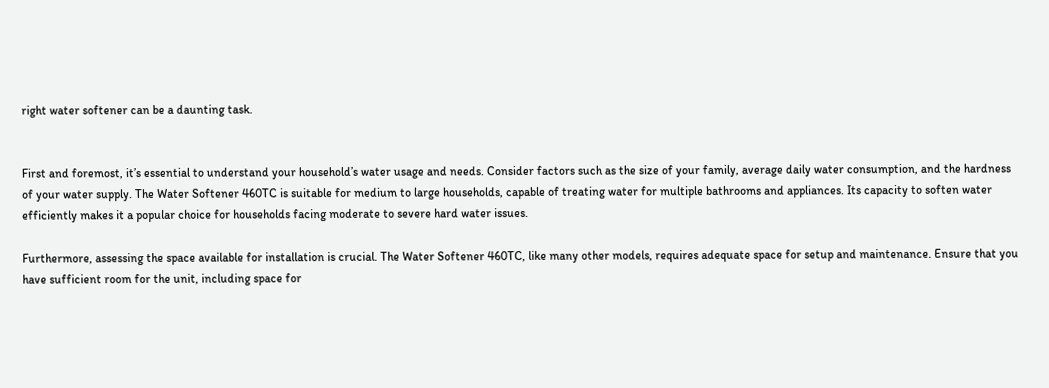right water softener can be a daunting task.


First and foremost, it’s essential to understand your household’s water usage and needs. Consider factors such as the size of your family, average daily water consumption, and the hardness of your water supply. The Water Softener 460TC is suitable for medium to large households, capable of treating water for multiple bathrooms and appliances. Its capacity to soften water efficiently makes it a popular choice for households facing moderate to severe hard water issues.

Furthermore, assessing the space available for installation is crucial. The Water Softener 460TC, like many other models, requires adequate space for setup and maintenance. Ensure that you have sufficient room for the unit, including space for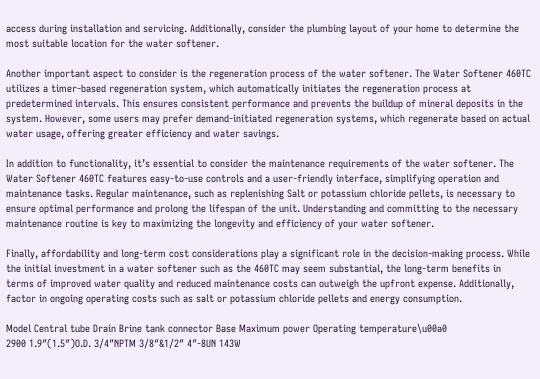access during installation and servicing. Additionally, consider the plumbing layout of your home to determine the most suitable location for the water softener.

Another important aspect to consider is the regeneration process of the water softener. The Water Softener 460TC utilizes a timer-based regeneration system, which automatically initiates the regeneration process at predetermined intervals. This ensures consistent performance and prevents the buildup of mineral deposits in the system. However, some users may prefer demand-initiated regeneration systems, which regenerate based on actual water usage, offering greater efficiency and water savings.

In addition to functionality, it’s essential to consider the maintenance requirements of the water softener. The Water Softener 460TC features easy-to-use controls and a user-friendly interface, simplifying operation and maintenance tasks. Regular maintenance, such as replenishing Salt or potassium chloride pellets, is necessary to ensure optimal performance and prolong the lifespan of the unit. Understanding and committing to the necessary maintenance routine is key to maximizing the longevity and efficiency of your water softener.

Finally, affordability and long-term cost considerations play a significant role in the decision-making process. While the initial investment in a water softener such as the 460TC may seem substantial, the long-term benefits in terms of improved water quality and reduced maintenance costs can outweigh the upfront expense. Additionally, factor in ongoing operating costs such as salt or potassium chloride pellets and energy consumption.

Model Central tube Drain Brine tank connector Base Maximum power Operating temperature\u00a0
2900 1.9″(1.5″)O.D. 3/4″NPTM 3/8″&1/2″ 4″-8UN 143W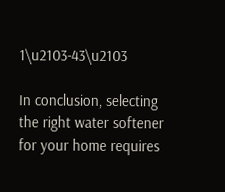1\u2103-43\u2103

In conclusion, selecting the right water softener for your home requires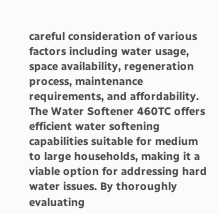careful consideration of various factors including water usage, space availability, regeneration process, maintenance requirements, and affordability. The Water Softener 460TC offers efficient water softening capabilities suitable for medium to large households, making it a viable option for addressing hard water issues. By thoroughly evaluating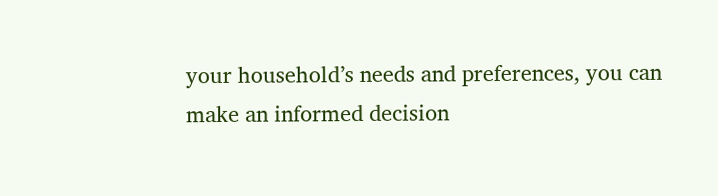your household’s needs and preferences, you can make an informed decision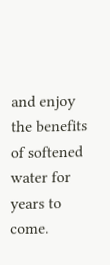and enjoy the benefits of softened water for years to come.